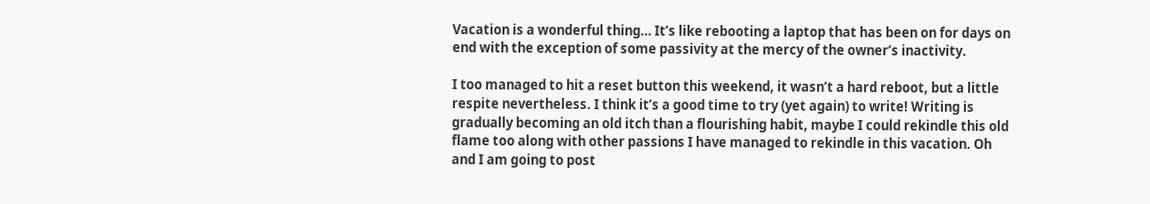Vacation is a wonderful thing… It’s like rebooting a laptop that has been on for days on end with the exception of some passivity at the mercy of the owner’s inactivity.

I too managed to hit a reset button this weekend, it wasn’t a hard reboot, but a little respite nevertheless. I think it’s a good time to try (yet again) to write! Writing is gradually becoming an old itch than a flourishing habit, maybe I could rekindle this old flame too along with other passions I have managed to rekindle in this vacation. Oh and I am going to post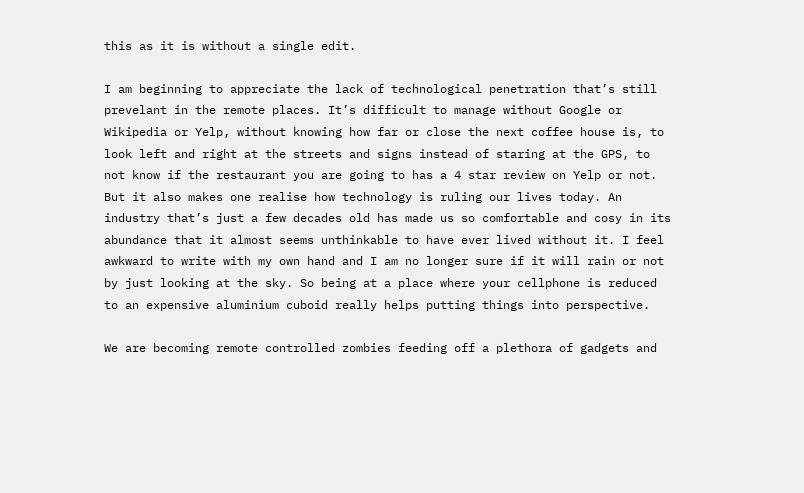this as it is without a single edit.

I am beginning to appreciate the lack of technological penetration that’s still prevelant in the remote places. It’s difficult to manage without Google or Wikipedia or Yelp, without knowing how far or close the next coffee house is, to look left and right at the streets and signs instead of staring at the GPS, to not know if the restaurant you are going to has a 4 star review on Yelp or not. But it also makes one realise how technology is ruling our lives today. An industry that’s just a few decades old has made us so comfortable and cosy in its abundance that it almost seems unthinkable to have ever lived without it. I feel awkward to write with my own hand and I am no longer sure if it will rain or not by just looking at the sky. So being at a place where your cellphone is reduced to an expensive aluminium cuboid really helps putting things into perspective.

We are becoming remote controlled zombies feeding off a plethora of gadgets and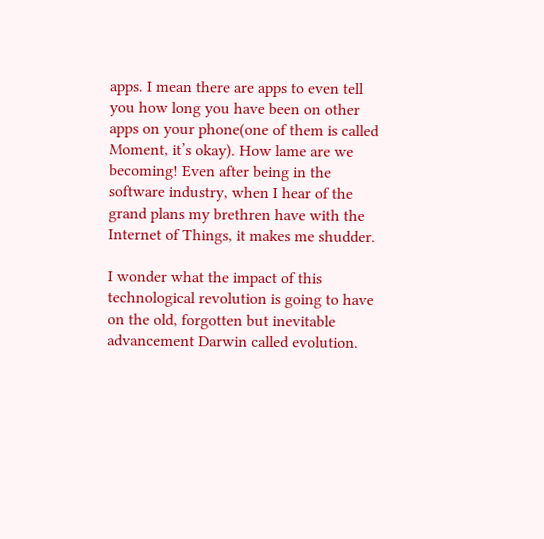apps. I mean there are apps to even tell you how long you have been on other apps on your phone(one of them is called Moment, it’s okay). How lame are we becoming! Even after being in the software industry, when I hear of the grand plans my brethren have with the Internet of Things, it makes me shudder.

I wonder what the impact of this technological revolution is going to have on the old, forgotten but inevitable advancement Darwin called evolution.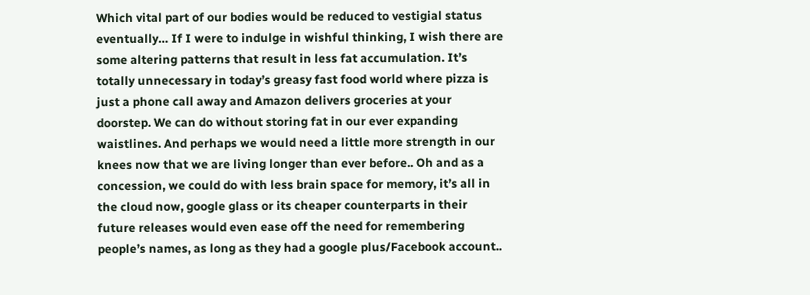Which vital part of our bodies would be reduced to vestigial status eventually… If I were to indulge in wishful thinking, I wish there are some altering patterns that result in less fat accumulation. It’s totally unnecessary in today’s greasy fast food world where pizza is just a phone call away and Amazon delivers groceries at your doorstep. We can do without storing fat in our ever expanding waistlines. And perhaps we would need a little more strength in our knees now that we are living longer than ever before.. Oh and as a concession, we could do with less brain space for memory, it’s all in the cloud now, google glass or its cheaper counterparts in their future releases would even ease off the need for remembering people’s names, as long as they had a google plus/Facebook account..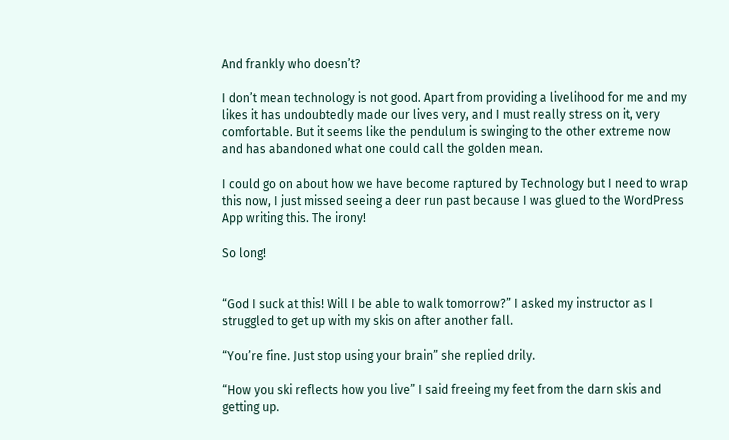And frankly who doesn’t?

I don’t mean technology is not good. Apart from providing a livelihood for me and my likes it has undoubtedly made our lives very, and I must really stress on it, very comfortable. But it seems like the pendulum is swinging to the other extreme now and has abandoned what one could call the golden mean.

I could go on about how we have become raptured by Technology but I need to wrap this now, I just missed seeing a deer run past because I was glued to the WordPress App writing this. The irony!

So long!


“God I suck at this! Will I be able to walk tomorrow?” I asked my instructor as I struggled to get up with my skis on after another fall.

“You’re fine. Just stop using your brain” she replied drily.

“How you ski reflects how you live” I said freeing my feet from the darn skis and getting up.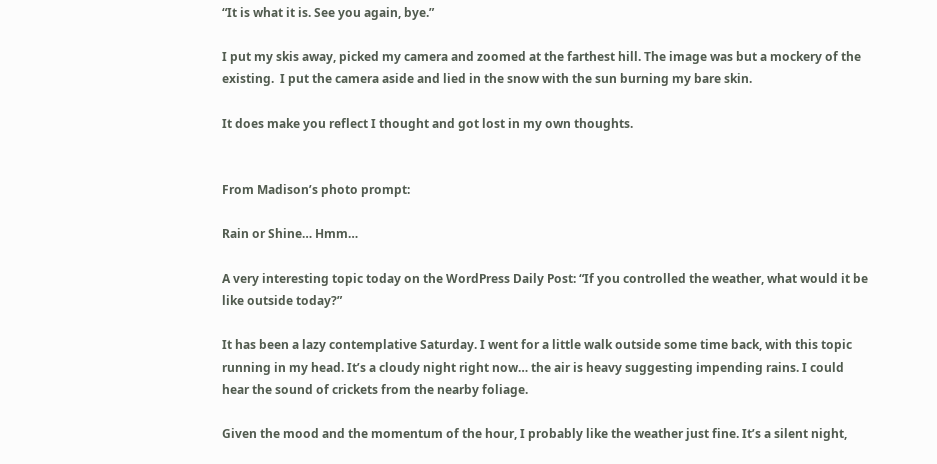“It is what it is. See you again, bye.”

I put my skis away, picked my camera and zoomed at the farthest hill. The image was but a mockery of the existing.  I put the camera aside and lied in the snow with the sun burning my bare skin.

It does make you reflect I thought and got lost in my own thoughts.


From Madison’s photo prompt:

Rain or Shine… Hmm…

A very interesting topic today on the WordPress Daily Post: “If you controlled the weather, what would it be like outside today?”

It has been a lazy contemplative Saturday. I went for a little walk outside some time back, with this topic running in my head. It’s a cloudy night right now… the air is heavy suggesting impending rains. I could hear the sound of crickets from the nearby foliage.

Given the mood and the momentum of the hour, I probably like the weather just fine. It’s a silent night,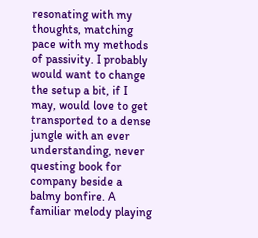resonating with my thoughts, matching pace with my methods of passivity. I probably would want to change the setup a bit, if I may, would love to get transported to a dense jungle with an ever understanding, never questing book for company beside a balmy bonfire. A familiar melody playing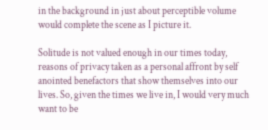in the background in just about perceptible volume would complete the scene as I picture it.

Solitude is not valued enough in our times today, reasons of privacy taken as a personal affront by self anointed benefactors that show themselves into our lives. So, given the times we live in, I would very much want to be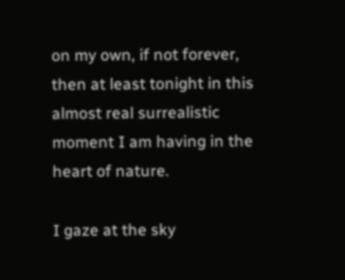on my own, if not forever, then at least tonight in this almost real surrealistic moment I am having in the heart of nature.

I gaze at the sky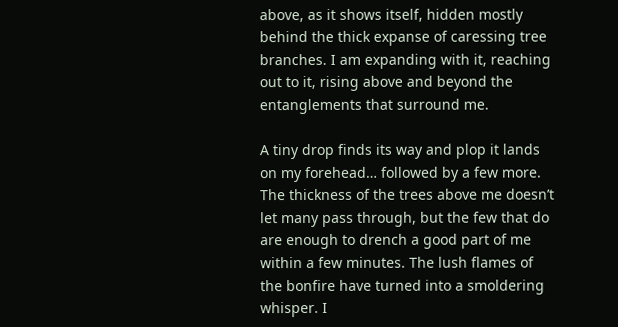above, as it shows itself, hidden mostly behind the thick expanse of caressing tree branches. I am expanding with it, reaching out to it, rising above and beyond the entanglements that surround me.

A tiny drop finds its way and plop it lands on my forehead… followed by a few more. The thickness of the trees above me doesn’t let many pass through, but the few that do are enough to drench a good part of me within a few minutes. The lush flames of the bonfire have turned into a smoldering whisper. I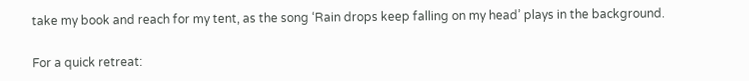take my book and reach for my tent, as the song ‘Rain drops keep falling on my head’ plays in the background.

For a quick retreat: